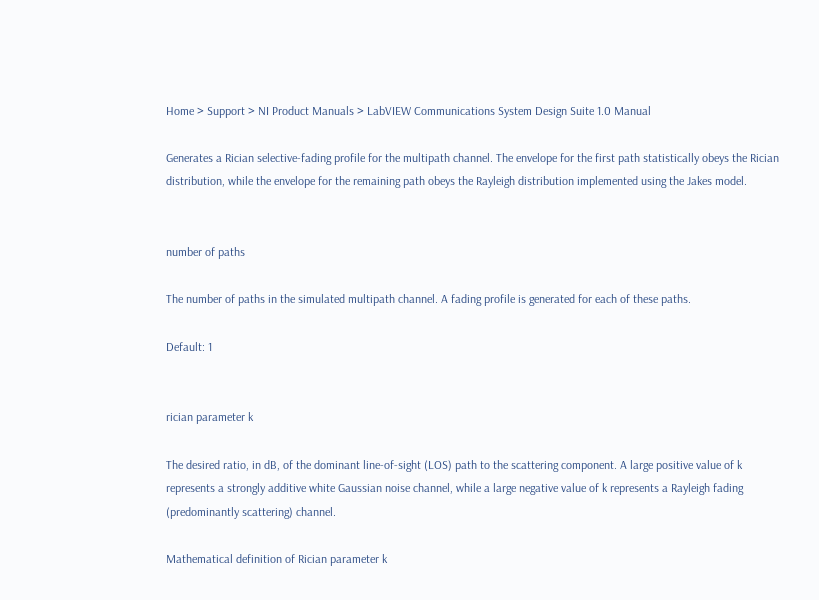Home > Support > NI Product Manuals > LabVIEW Communications System Design Suite 1.0 Manual

Generates a Rician selective-fading profile for the multipath channel. The envelope for the first path statistically obeys the Rician distribution, while the envelope for the remaining path obeys the Rayleigh distribution implemented using the Jakes model.


number of paths

The number of paths in the simulated multipath channel. A fading profile is generated for each of these paths.

Default: 1


rician parameter k

The desired ratio, in dB, of the dominant line-of-sight (LOS) path to the scattering component. A large positive value of k represents a strongly additive white Gaussian noise channel, while a large negative value of k represents a Rayleigh fading (predominantly scattering) channel.

Mathematical definition of Rician parameter k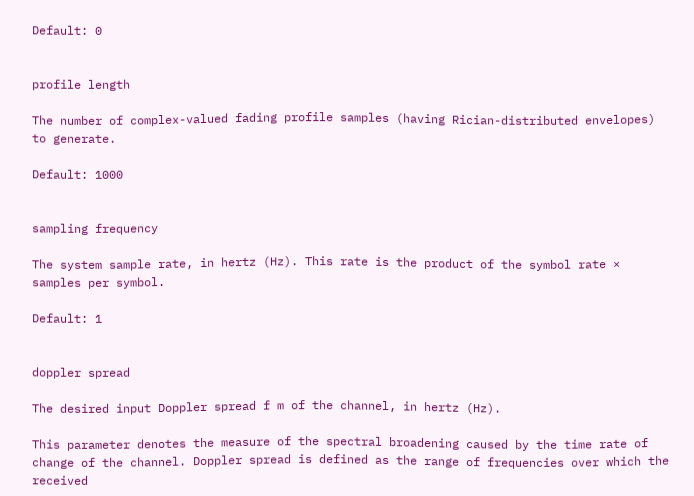Default: 0


profile length

The number of complex-valued fading profile samples (having Rician-distributed envelopes) to generate.

Default: 1000


sampling frequency

The system sample rate, in hertz (Hz). This rate is the product of the symbol rate × samples per symbol.

Default: 1


doppler spread

The desired input Doppler spread f m of the channel, in hertz (Hz).

This parameter denotes the measure of the spectral broadening caused by the time rate of change of the channel. Doppler spread is defined as the range of frequencies over which the received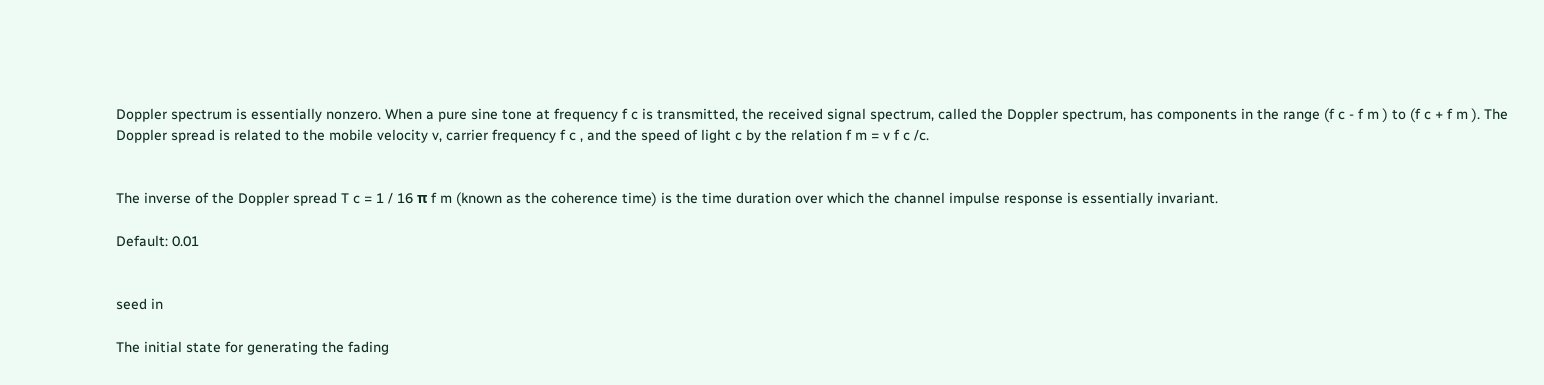Doppler spectrum is essentially nonzero. When a pure sine tone at frequency f c is transmitted, the received signal spectrum, called the Doppler spectrum, has components in the range (f c - f m ) to (f c + f m ). The Doppler spread is related to the mobile velocity v, carrier frequency f c , and the speed of light c by the relation f m = v f c /c.


The inverse of the Doppler spread T c = 1 / 16 π f m (known as the coherence time) is the time duration over which the channel impulse response is essentially invariant.

Default: 0.01


seed in

The initial state for generating the fading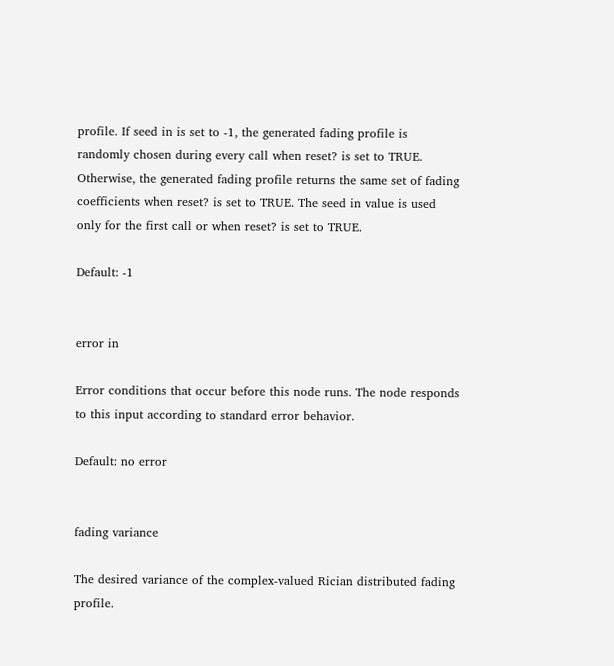profile. If seed in is set to -1, the generated fading profile is randomly chosen during every call when reset? is set to TRUE. Otherwise, the generated fading profile returns the same set of fading coefficients when reset? is set to TRUE. The seed in value is used only for the first call or when reset? is set to TRUE.

Default: -1


error in

Error conditions that occur before this node runs. The node responds to this input according to standard error behavior.

Default: no error


fading variance

The desired variance of the complex-valued Rician distributed fading profile.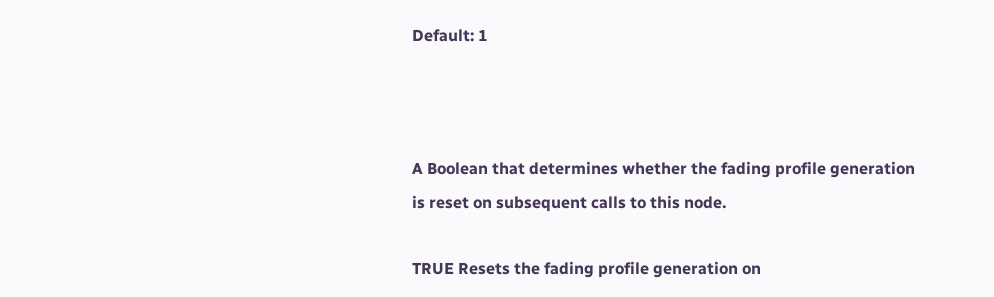Default: 1



A Boolean that determines whether the fading profile generation is reset on subsequent calls to this node.

TRUE Resets the fading profile generation on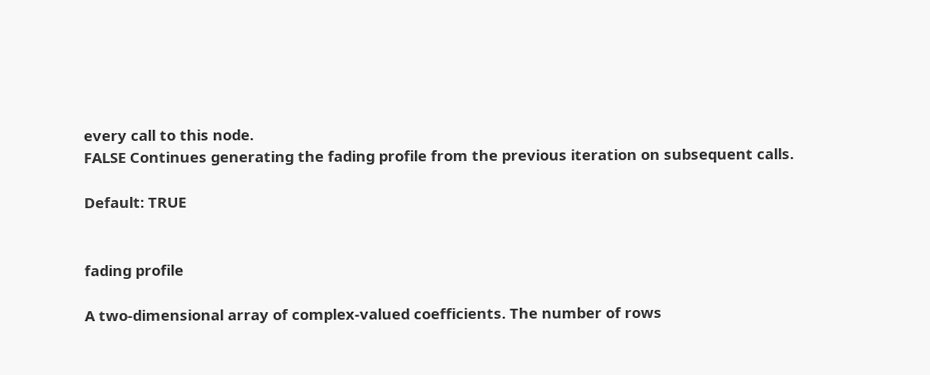every call to this node.
FALSE Continues generating the fading profile from the previous iteration on subsequent calls.

Default: TRUE


fading profile

A two-dimensional array of complex-valued coefficients. The number of rows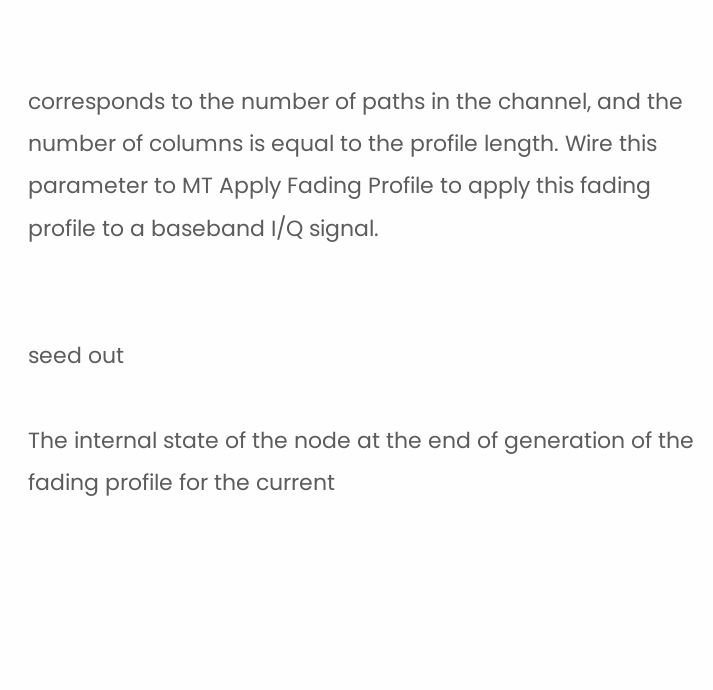corresponds to the number of paths in the channel, and the number of columns is equal to the profile length. Wire this parameter to MT Apply Fading Profile to apply this fading profile to a baseband I/Q signal.


seed out

The internal state of the node at the end of generation of the fading profile for the current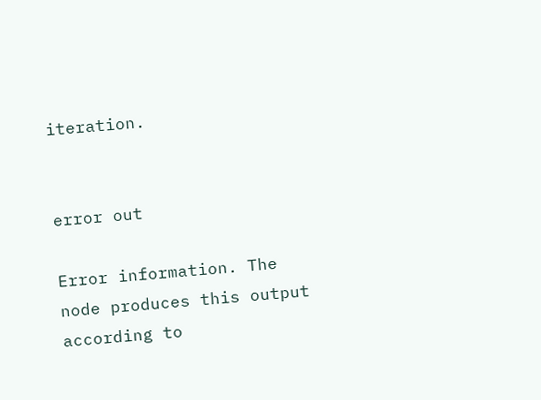iteration.


error out

Error information. The node produces this output according to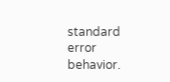standard error behavior.